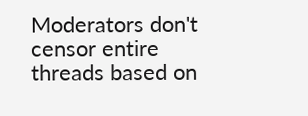Moderators don't censor entire threads based on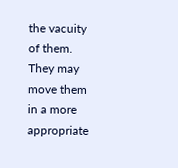the vacuity of them. They may move them in a more appropriate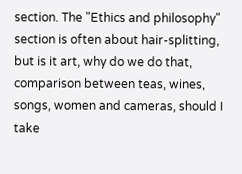section. The "Ethics and philosophy" section is often about hair-splitting, but is it art, why do we do that, comparison between teas, wines, songs, women and cameras, should I take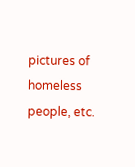pictures of homeless people, etc.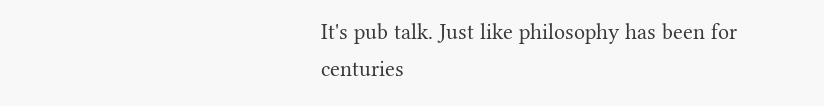It's pub talk. Just like philosophy has been for centuries